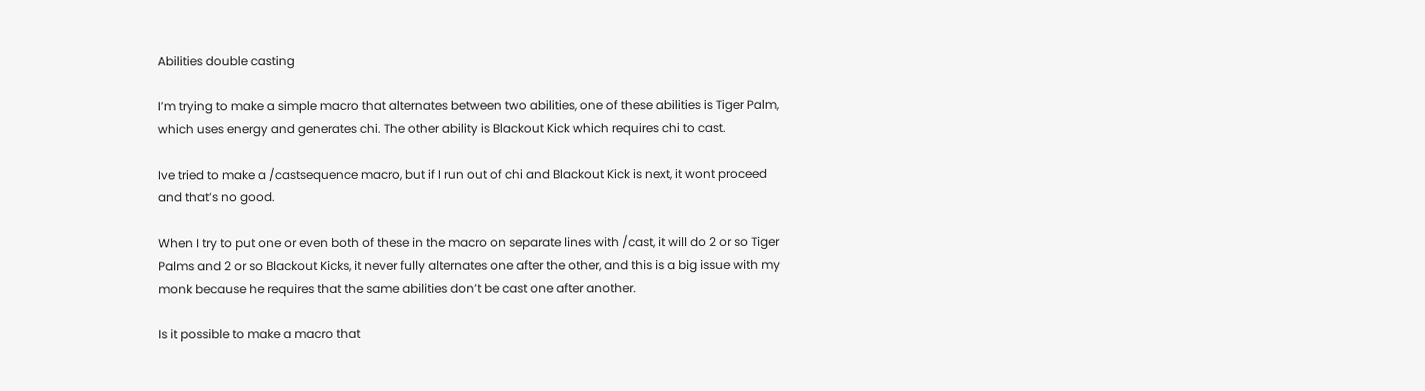Abilities double casting

I’m trying to make a simple macro that alternates between two abilities, one of these abilities is Tiger Palm, which uses energy and generates chi. The other ability is Blackout Kick which requires chi to cast.

Ive tried to make a /castsequence macro, but if I run out of chi and Blackout Kick is next, it wont proceed and that’s no good.

When I try to put one or even both of these in the macro on separate lines with /cast, it will do 2 or so Tiger Palms and 2 or so Blackout Kicks, it never fully alternates one after the other, and this is a big issue with my monk because he requires that the same abilities don’t be cast one after another.

Is it possible to make a macro that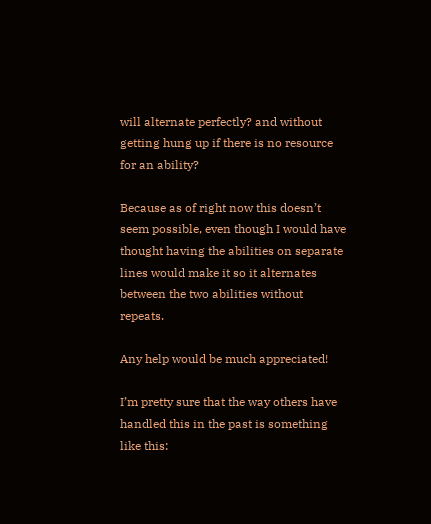will alternate perfectly? and without getting hung up if there is no resource for an ability?

Because as of right now this doesn’t seem possible, even though I would have thought having the abilities on separate lines would make it so it alternates between the two abilities without repeats.

Any help would be much appreciated!

I’m pretty sure that the way others have handled this in the past is something like this: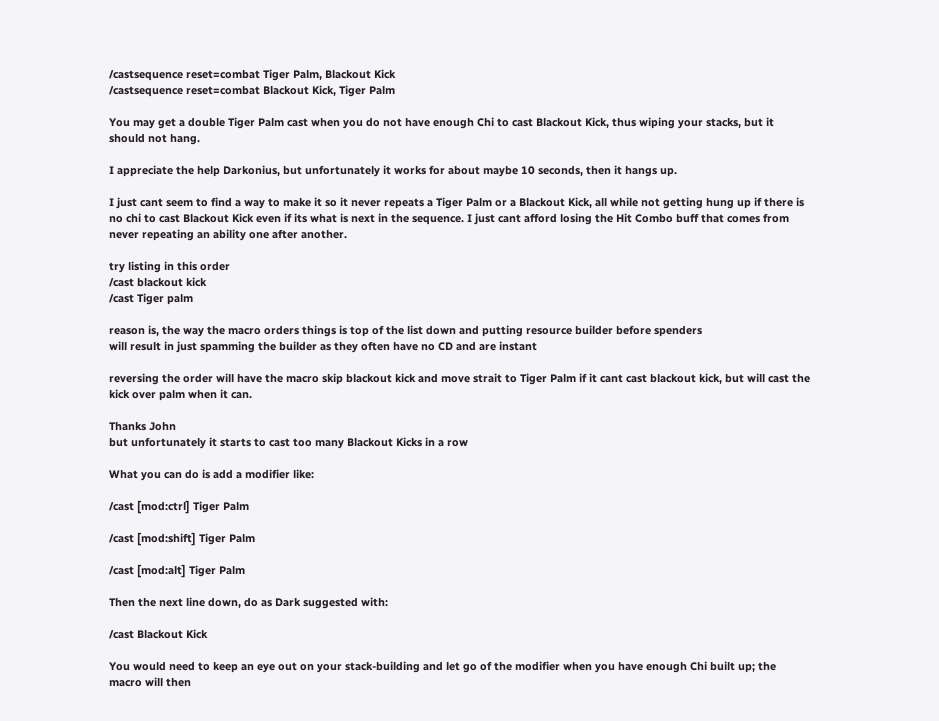/castsequence reset=combat Tiger Palm, Blackout Kick
/castsequence reset=combat Blackout Kick, Tiger Palm

You may get a double Tiger Palm cast when you do not have enough Chi to cast Blackout Kick, thus wiping your stacks, but it should not hang.

I appreciate the help Darkonius, but unfortunately it works for about maybe 10 seconds, then it hangs up.

I just cant seem to find a way to make it so it never repeats a Tiger Palm or a Blackout Kick, all while not getting hung up if there is no chi to cast Blackout Kick even if its what is next in the sequence. I just cant afford losing the Hit Combo buff that comes from never repeating an ability one after another.

try listing in this order
/cast blackout kick
/cast Tiger palm

reason is, the way the macro orders things is top of the list down and putting resource builder before spenders
will result in just spamming the builder as they often have no CD and are instant

reversing the order will have the macro skip blackout kick and move strait to Tiger Palm if it cant cast blackout kick, but will cast the kick over palm when it can.

Thanks John
but unfortunately it starts to cast too many Blackout Kicks in a row

What you can do is add a modifier like:

/cast [mod:ctrl] Tiger Palm

/cast [mod:shift] Tiger Palm

/cast [mod:alt] Tiger Palm

Then the next line down, do as Dark suggested with:

/cast Blackout Kick

You would need to keep an eye out on your stack-building and let go of the modifier when you have enough Chi built up; the macro will then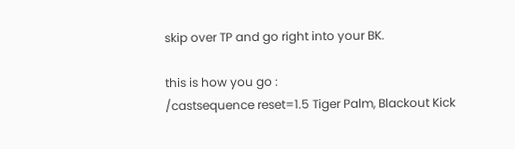skip over TP and go right into your BK.

this is how you go :
/castsequence reset=1.5 Tiger Palm, Blackout Kick